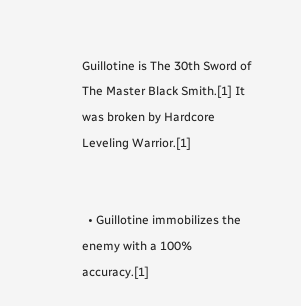Guillotine is The 30th Sword of The Master Black Smith.[1] It was broken by Hardcore Leveling Warrior.[1]


  • Guillotine immobilizes the enemy with a 100% accuracy.[1]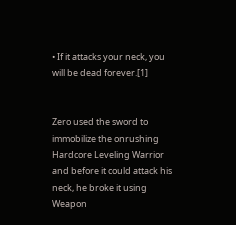• If it attacks your neck, you will be dead forever.[1]


Zero used the sword to immobilize the onrushing Hardcore Leveling Warrior and before it could attack his neck, he broke it using Weapon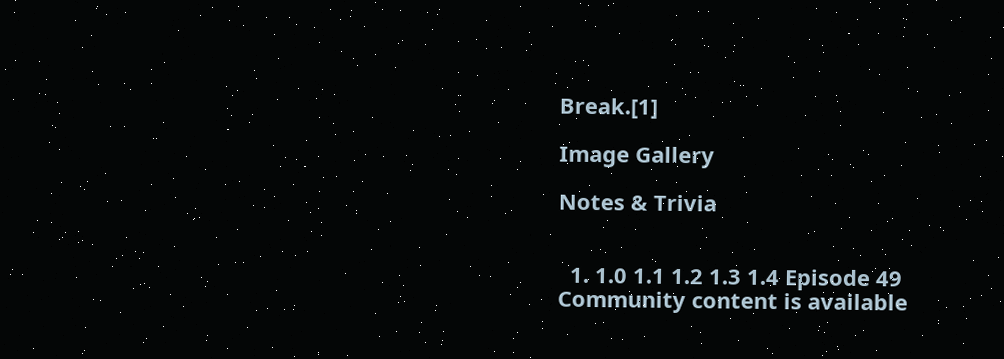Break.[1]

Image Gallery

Notes & Trivia


  1. 1.0 1.1 1.2 1.3 1.4 Episode 49
Community content is available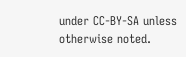under CC-BY-SA unless otherwise noted.